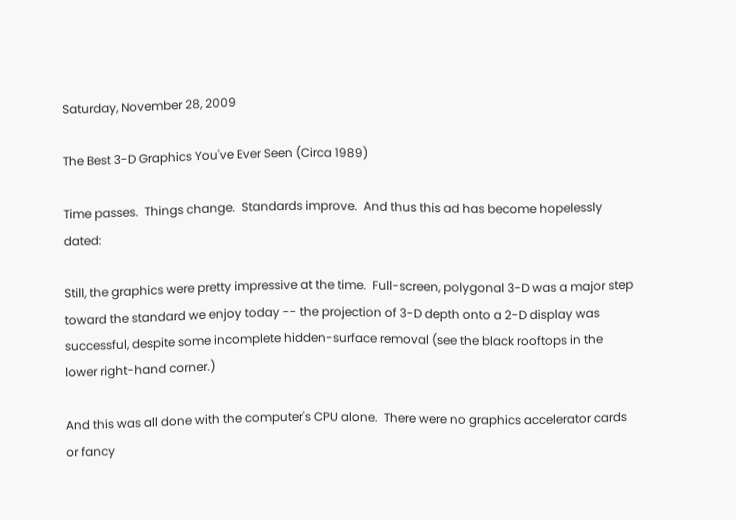Saturday, November 28, 2009

The Best 3-D Graphics You've Ever Seen (Circa 1989)

Time passes.  Things change.  Standards improve.  And thus this ad has become hopelessly dated:

Still, the graphics were pretty impressive at the time.  Full-screen, polygonal 3-D was a major step toward the standard we enjoy today -- the projection of 3-D depth onto a 2-D display was successful, despite some incomplete hidden-surface removal (see the black rooftops in the lower right-hand corner.)

And this was all done with the computer's CPU alone.  There were no graphics accelerator cards or fancy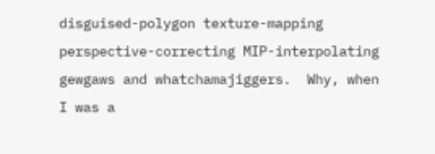disguised-polygon texture-mapping perspective-correcting MIP-interpolating gewgaws and whatchamajiggers.  Why, when I was a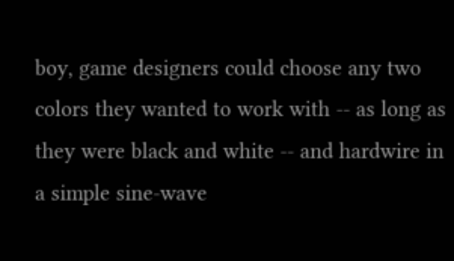boy, game designers could choose any two colors they wanted to work with -- as long as they were black and white -- and hardwire in a simple sine-wave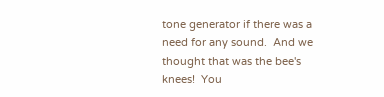tone generator if there was a need for any sound.  And we thought that was the bee's knees!  You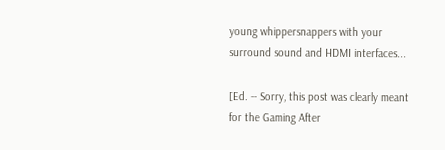young whippersnappers with your surround sound and HDMI interfaces...

[Ed. -- Sorry, this post was clearly meant for the Gaming After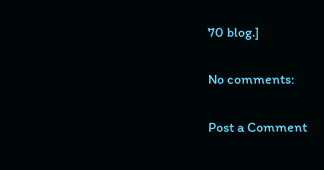70 blog.]

No comments:

Post a Comment